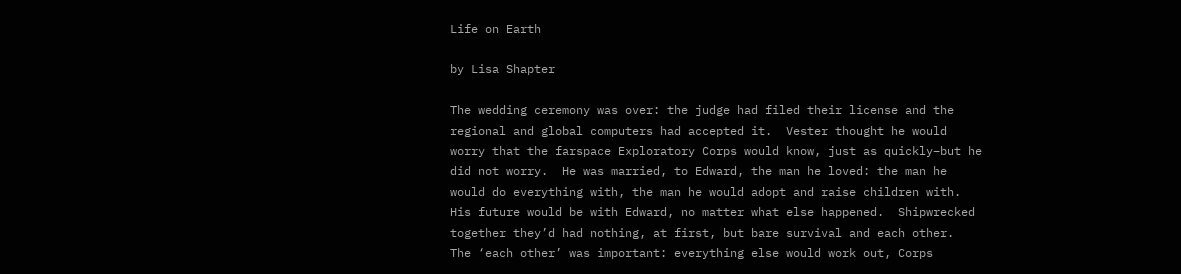Life on Earth

by Lisa Shapter

The wedding ceremony was over: the judge had filed their license and the regional and global computers had accepted it.  Vester thought he would worry that the farspace Exploratory Corps would know, just as quickly–but he did not worry.  He was married, to Edward, the man he loved: the man he would do everything with, the man he would adopt and raise children with.  His future would be with Edward, no matter what else happened.  Shipwrecked together they’d had nothing, at first, but bare survival and each other.  The ‘each other’ was important: everything else would work out, Corps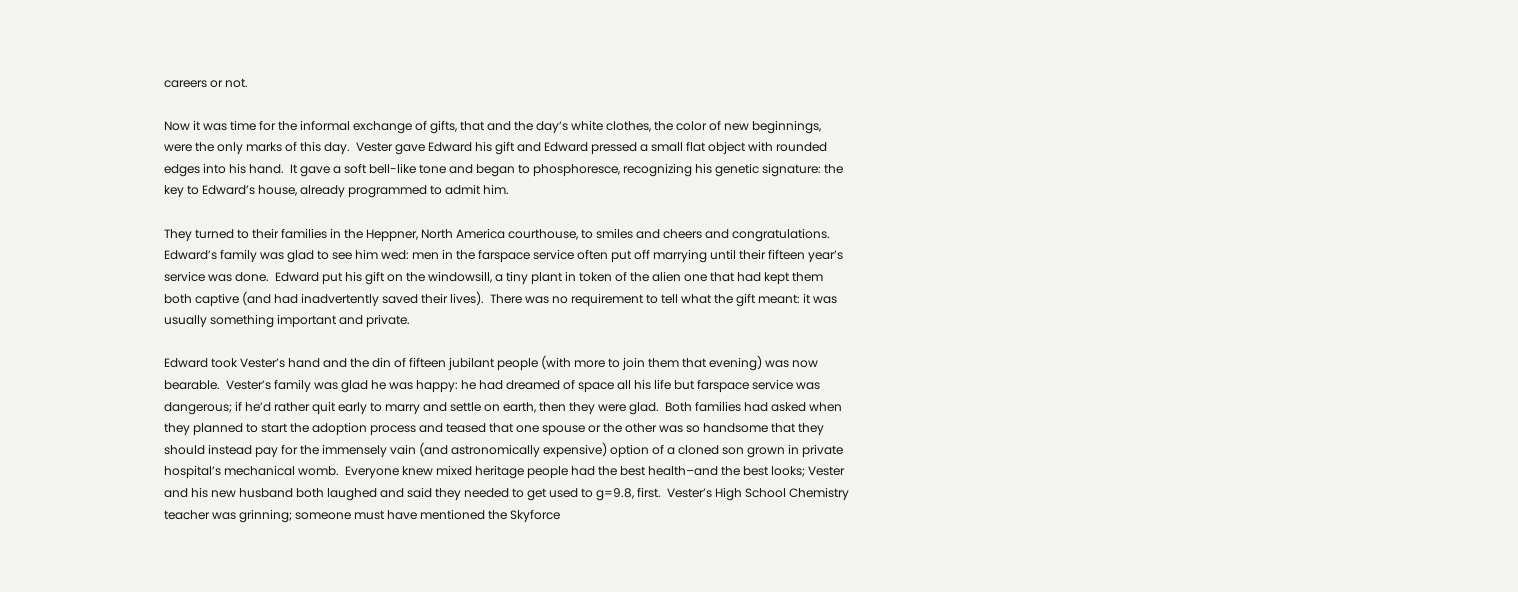careers or not.

Now it was time for the informal exchange of gifts, that and the day’s white clothes, the color of new beginnings, were the only marks of this day.  Vester gave Edward his gift and Edward pressed a small flat object with rounded edges into his hand.  It gave a soft bell-like tone and began to phosphoresce, recognizing his genetic signature: the key to Edward’s house, already programmed to admit him.

They turned to their families in the Heppner, North America courthouse, to smiles and cheers and congratulations.  Edward’s family was glad to see him wed: men in the farspace service often put off marrying until their fifteen year’s service was done.  Edward put his gift on the windowsill, a tiny plant in token of the alien one that had kept them both captive (and had inadvertently saved their lives).  There was no requirement to tell what the gift meant: it was usually something important and private.

Edward took Vester’s hand and the din of fifteen jubilant people (with more to join them that evening) was now bearable.  Vester’s family was glad he was happy: he had dreamed of space all his life but farspace service was dangerous; if he’d rather quit early to marry and settle on earth, then they were glad.  Both families had asked when they planned to start the adoption process and teased that one spouse or the other was so handsome that they should instead pay for the immensely vain (and astronomically expensive) option of a cloned son grown in private hospital’s mechanical womb.  Everyone knew mixed heritage people had the best health–and the best looks; Vester and his new husband both laughed and said they needed to get used to g=9.8, first.  Vester’s High School Chemistry teacher was grinning; someone must have mentioned the Skyforce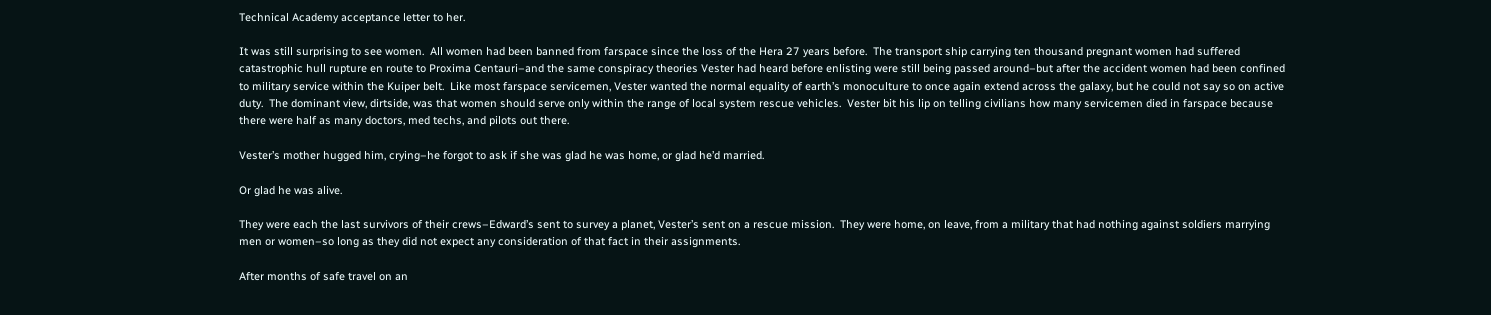Technical Academy acceptance letter to her.

It was still surprising to see women.  All women had been banned from farspace since the loss of the Hera 27 years before.  The transport ship carrying ten thousand pregnant women had suffered catastrophic hull rupture en route to Proxima Centauri–and the same conspiracy theories Vester had heard before enlisting were still being passed around–but after the accident women had been confined to military service within the Kuiper belt.  Like most farspace servicemen, Vester wanted the normal equality of earth’s monoculture to once again extend across the galaxy, but he could not say so on active duty.  The dominant view, dirtside, was that women should serve only within the range of local system rescue vehicles.  Vester bit his lip on telling civilians how many servicemen died in farspace because there were half as many doctors, med techs, and pilots out there.

Vester’s mother hugged him, crying–he forgot to ask if she was glad he was home, or glad he’d married.

Or glad he was alive.

They were each the last survivors of their crews–Edward’s sent to survey a planet, Vester’s sent on a rescue mission.  They were home, on leave, from a military that had nothing against soldiers marrying men or women–so long as they did not expect any consideration of that fact in their assignments.

After months of safe travel on an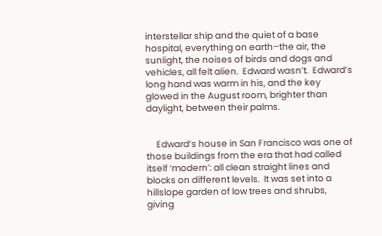interstellar ship and the quiet of a base hospital, everything on earth–the air, the sunlight, the noises of birds and dogs and vehicles, all felt alien.  Edward wasn’t.  Edward’s long hand was warm in his, and the key glowed in the August room, brighter than daylight, between their palms.


     Edward’s house in San Francisco was one of those buildings from the era that had called itself ‘modern’: all clean straight lines and blocks on different levels.  It was set into a hillslope garden of low trees and shrubs, giving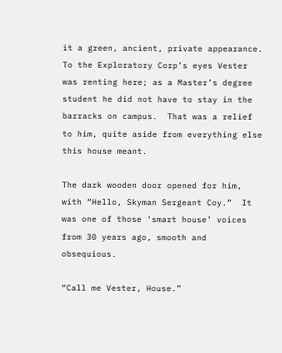it a green, ancient, private appearance.  To the Exploratory Corp’s eyes Vester was renting here; as a Master’s degree student he did not have to stay in the barracks on campus.  That was a relief to him, quite aside from everything else this house meant.

The dark wooden door opened for him, with “Hello, Skyman Sergeant Coy.”  It was one of those ‘smart house’ voices from 30 years ago, smooth and obsequious.

“Call me Vester, House.”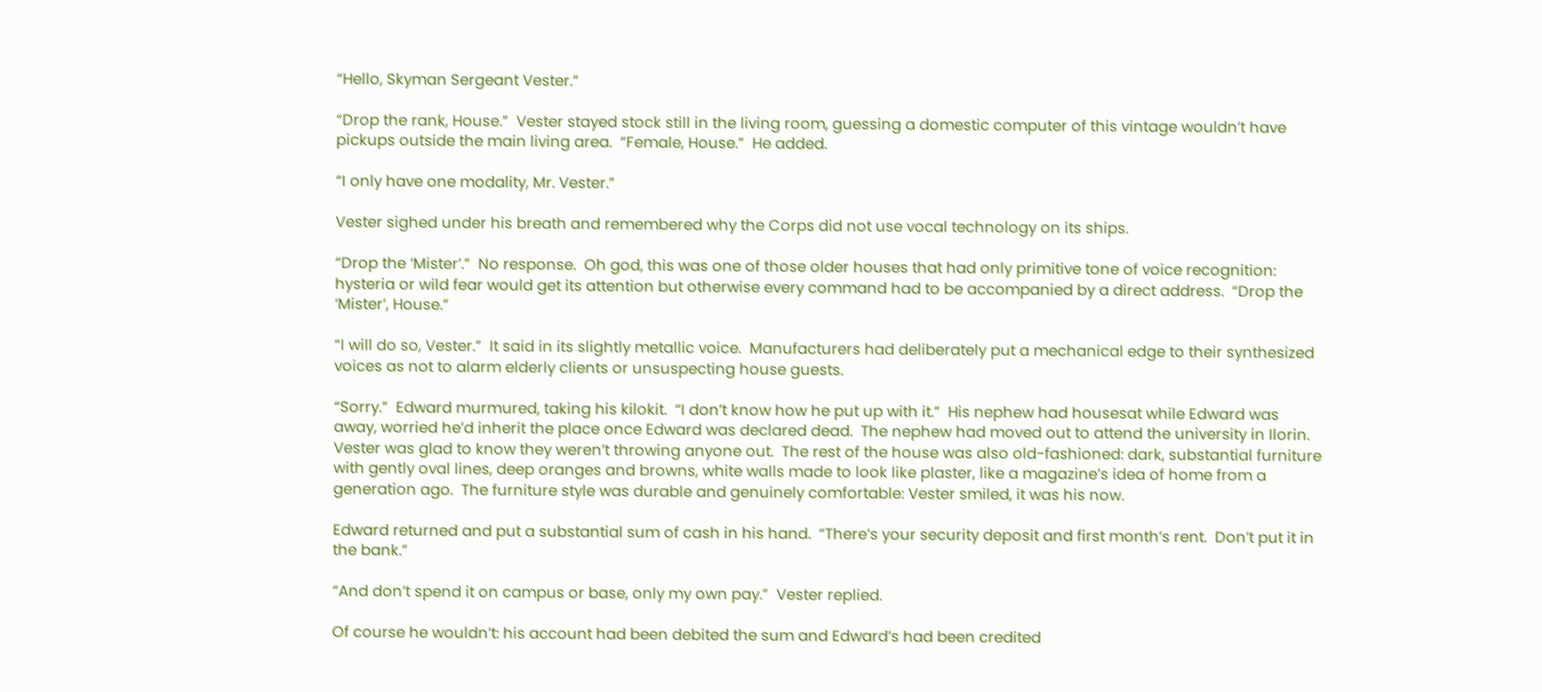“Hello, Skyman Sergeant Vester.”

“Drop the rank, House.”  Vester stayed stock still in the living room, guessing a domestic computer of this vintage wouldn’t have pickups outside the main living area.  “Female, House.”  He added.

“I only have one modality, Mr. Vester.”

Vester sighed under his breath and remembered why the Corps did not use vocal technology on its ships.

“Drop the ‘Mister’.”  No response.  Oh god, this was one of those older houses that had only primitive tone of voice recognition: hysteria or wild fear would get its attention but otherwise every command had to be accompanied by a direct address.  “Drop the ‘Mister’, House.”

“I will do so, Vester.”  It said in its slightly metallic voice.  Manufacturers had deliberately put a mechanical edge to their synthesized voices as not to alarm elderly clients or unsuspecting house guests.

“Sorry.”  Edward murmured, taking his kilokit.  “I don’t know how he put up with it.”  His nephew had housesat while Edward was away, worried he’d inherit the place once Edward was declared dead.  The nephew had moved out to attend the university in Ilorin.  Vester was glad to know they weren’t throwing anyone out.  The rest of the house was also old-fashioned: dark, substantial furniture with gently oval lines, deep oranges and browns, white walls made to look like plaster, like a magazine’s idea of home from a generation ago.  The furniture style was durable and genuinely comfortable: Vester smiled, it was his now.

Edward returned and put a substantial sum of cash in his hand.  “There’s your security deposit and first month’s rent.  Don’t put it in the bank.”

“And don’t spend it on campus or base, only my own pay.”  Vester replied.

Of course he wouldn’t: his account had been debited the sum and Edward’s had been credited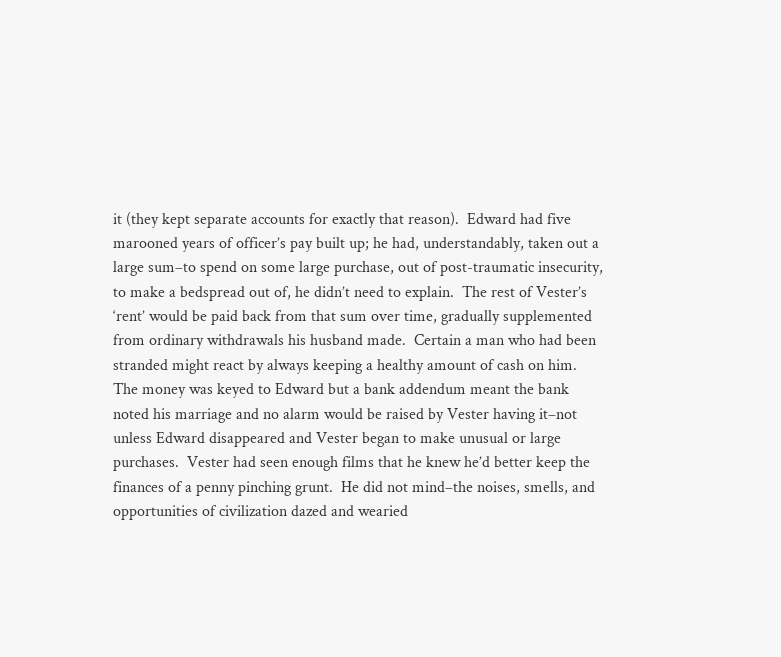it (they kept separate accounts for exactly that reason).  Edward had five marooned years of officer’s pay built up; he had, understandably, taken out a large sum–to spend on some large purchase, out of post-traumatic insecurity, to make a bedspread out of, he didn’t need to explain.  The rest of Vester’s ‘rent’ would be paid back from that sum over time, gradually supplemented from ordinary withdrawals his husband made.  Certain a man who had been stranded might react by always keeping a healthy amount of cash on him.  The money was keyed to Edward but a bank addendum meant the bank noted his marriage and no alarm would be raised by Vester having it–not unless Edward disappeared and Vester began to make unusual or large purchases.  Vester had seen enough films that he knew he’d better keep the finances of a penny pinching grunt.  He did not mind–the noises, smells, and opportunities of civilization dazed and wearied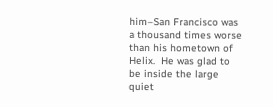him–San Francisco was a thousand times worse than his hometown of Helix.  He was glad to be inside the large quiet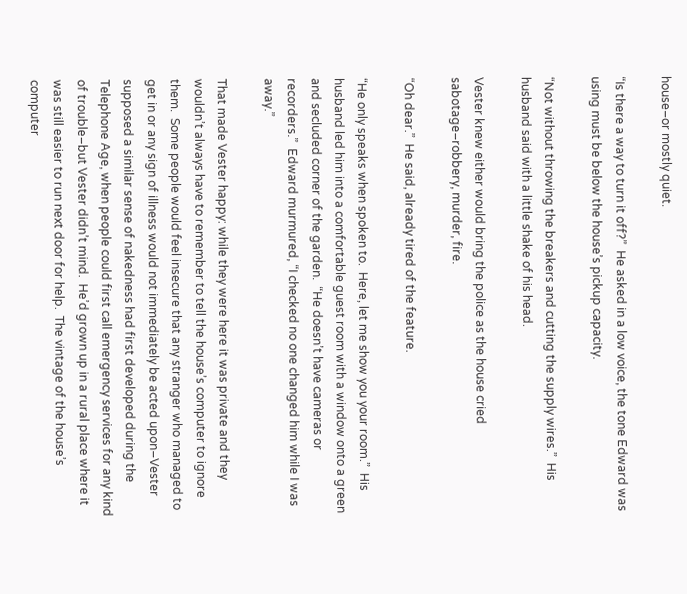house–or mostly quiet.

“Is there a way to turn it off?”  He asked in a low voice, the tone Edward was using must be below the house’s pickup capacity.

“Not without throwing the breakers and cutting the supply wires.”  His husband said with a little shake of his head.

Vester knew either would bring the police as the house cried sabotage–robbery, murder, fire.

“Oh dear.”  He said, already tired of the feature.

“He only speaks when spoken to.  Here, let me show you your room.”  His husband led him into a comfortable guest room with a window onto a green and secluded corner of the garden.  “He doesn’t have cameras or recorders.”  Edward murmured, “I checked no one changed him while I was away.”

That made Vester happy: while they were here it was private and they wouldn’t always have to remember to tell the house’s computer to ignore them.  Some people would feel insecure that any stranger who managed to get in or any sign of illness would not immediately be acted upon–Vester supposed a similar sense of nakedness had first developed during the Telephone Age, when people could first call emergency services for any kind of trouble–but Vester didn’t mind.  He’d grown up in a rural place where it was still easier to run next door for help.  The vintage of the house’s computer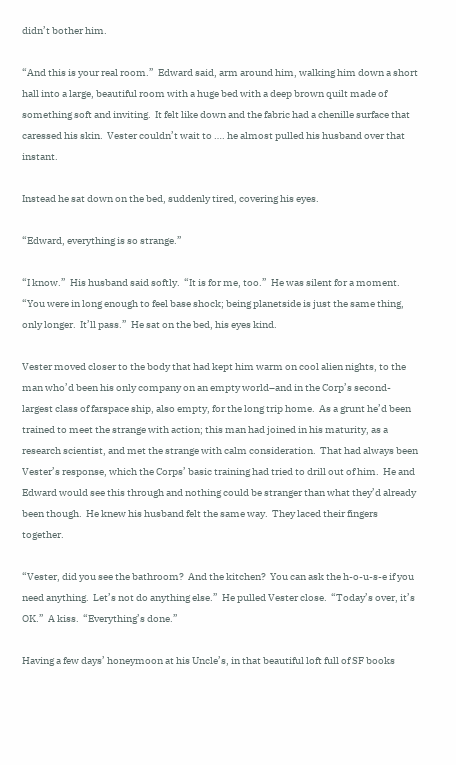didn’t bother him.

“And this is your real room.”  Edward said, arm around him, walking him down a short hall into a large, beautiful room with a huge bed with a deep brown quilt made of something soft and inviting.  It felt like down and the fabric had a chenille surface that caressed his skin.  Vester couldn’t wait to …. he almost pulled his husband over that instant.

Instead he sat down on the bed, suddenly tired, covering his eyes.

“Edward, everything is so strange.”

“I know.”  His husband said softly.  “It is for me, too.”  He was silent for a moment.  “You were in long enough to feel base shock; being planetside is just the same thing, only longer.  It’ll pass.”  He sat on the bed, his eyes kind.

Vester moved closer to the body that had kept him warm on cool alien nights, to the man who’d been his only company on an empty world–and in the Corp’s second-largest class of farspace ship, also empty, for the long trip home.  As a grunt he’d been trained to meet the strange with action; this man had joined in his maturity, as a research scientist, and met the strange with calm consideration.  That had always been Vester’s response, which the Corps’ basic training had tried to drill out of him.  He and Edward would see this through and nothing could be stranger than what they’d already been though.  He knew his husband felt the same way.  They laced their fingers together.

“Vester, did you see the bathroom?  And the kitchen?  You can ask the h-o-u-s-e if you need anything.  Let’s not do anything else.”  He pulled Vester close.  “Today’s over, it’s OK.”  A kiss.  “Everything’s done.”

Having a few days’ honeymoon at his Uncle’s, in that beautiful loft full of SF books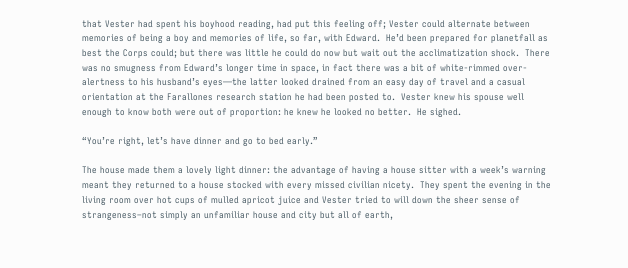that Vester had spent his boyhood reading, had put this feeling off; Vester could alternate between memories of being a boy and memories of life, so far, with Edward.  He’d been prepared for planetfall as best the Corps could; but there was little he could do now but wait out the acclimatization shock.  There was no smugness from Edward’s longer time in space, in fact there was a bit of white-rimmed over-alertness to his husband’s eyes—the latter looked drained from an easy day of travel and a casual orientation at the Farallones research station he had been posted to.  Vester knew his spouse well enough to know both were out of proportion: he knew he looked no better.  He sighed.

“You’re right, let’s have dinner and go to bed early.”

The house made them a lovely light dinner: the advantage of having a house sitter with a week’s warning meant they returned to a house stocked with every missed civilian nicety.  They spent the evening in the living room over hot cups of mulled apricot juice and Vester tried to will down the sheer sense of strangeness–not simply an unfamiliar house and city but all of earth,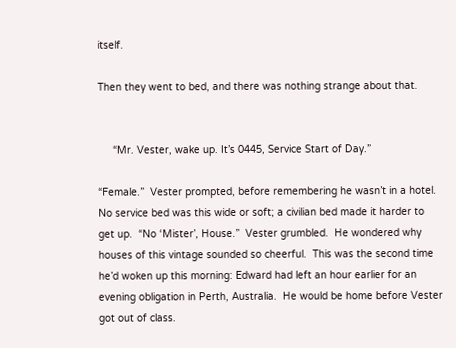itself.

Then they went to bed, and there was nothing strange about that.


     “Mr. Vester, wake up. It’s 0445, Service Start of Day.”

“Female.”  Vester prompted, before remembering he wasn’t in a hotel.  No service bed was this wide or soft; a civilian bed made it harder to get up.  “No ‘Mister’, House.”  Vester grumbled.  He wondered why houses of this vintage sounded so cheerful.  This was the second time he’d woken up this morning: Edward had left an hour earlier for an evening obligation in Perth, Australia.  He would be home before Vester got out of class.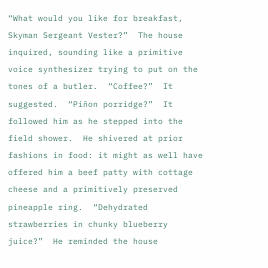“What would you like for breakfast, Skyman Sergeant Vester?”  The house inquired, sounding like a primitive voice synthesizer trying to put on the tones of a butler.  “Coffee?”  It suggested.  “Piñon porridge?”  It followed him as he stepped into the field shower.  He shivered at prior fashions in food: it might as well have offered him a beef patty with cottage cheese and a primitively preserved pineapple ring.  “Dehydrated strawberries in chunky blueberry juice?”  He reminded the house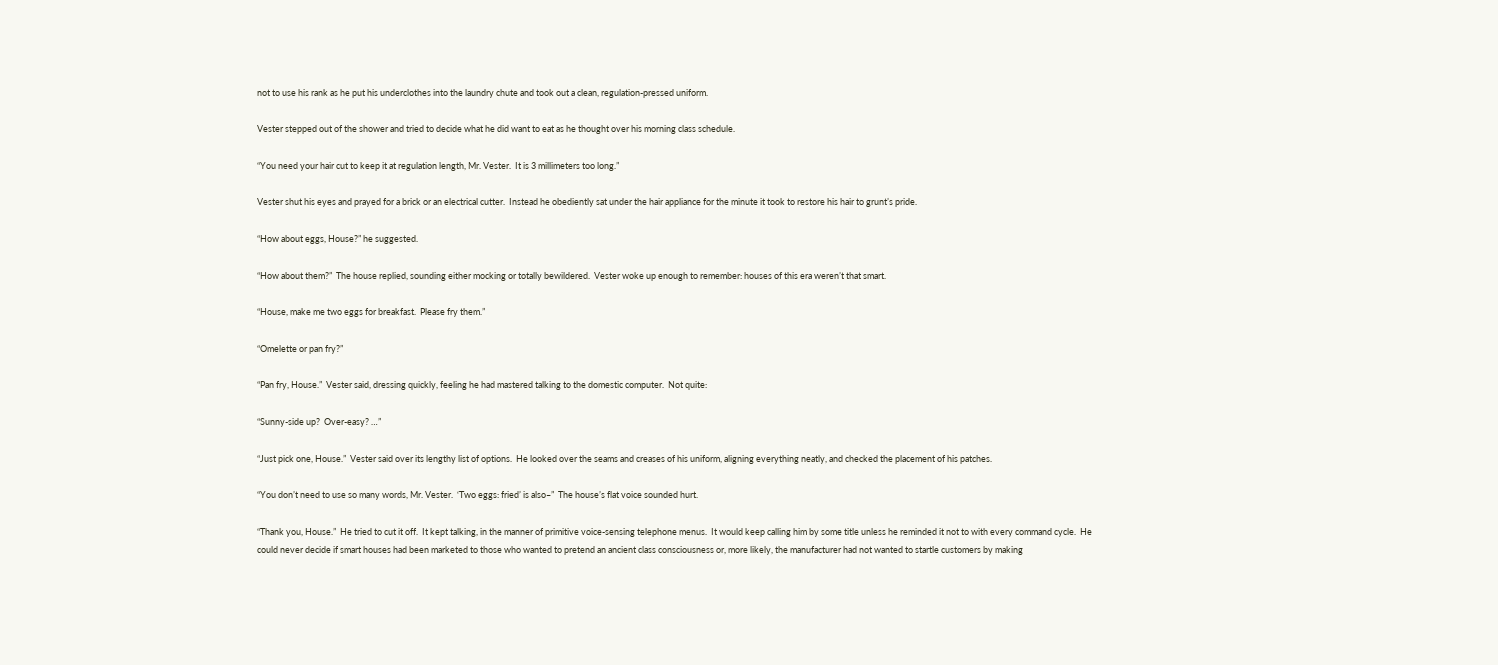not to use his rank as he put his underclothes into the laundry chute and took out a clean, regulation-pressed uniform.

Vester stepped out of the shower and tried to decide what he did want to eat as he thought over his morning class schedule.

“You need your hair cut to keep it at regulation length, Mr. Vester.  It is 3 millimeters too long.”

Vester shut his eyes and prayed for a brick or an electrical cutter.  Instead he obediently sat under the hair appliance for the minute it took to restore his hair to grunt’s pride.

“How about eggs, House?” he suggested.

“How about them?”  The house replied, sounding either mocking or totally bewildered.  Vester woke up enough to remember: houses of this era weren’t that smart.

“House, make me two eggs for breakfast.  Please fry them.”

“Omelette or pan fry?”

“Pan fry, House.”  Vester said, dressing quickly, feeling he had mastered talking to the domestic computer.  Not quite:

“Sunny-side up?  Over-easy? …”

“Just pick one, House.”  Vester said over its lengthy list of options.  He looked over the seams and creases of his uniform, aligning everything neatly, and checked the placement of his patches.

“You don’t need to use so many words, Mr. Vester.  ‘Two eggs: fried’ is also–”  The house’s flat voice sounded hurt.

“Thank you, House.”  He tried to cut it off.  It kept talking, in the manner of primitive voice-sensing telephone menus.  It would keep calling him by some title unless he reminded it not to with every command cycle.  He could never decide if smart houses had been marketed to those who wanted to pretend an ancient class consciousness or, more likely, the manufacturer had not wanted to startle customers by making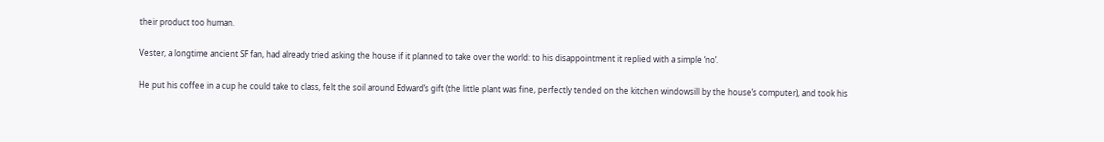their product too human.

Vester, a longtime ancient SF fan, had already tried asking the house if it planned to take over the world: to his disappointment it replied with a simple ‘no’.

He put his coffee in a cup he could take to class, felt the soil around Edward’s gift (the little plant was fine, perfectly tended on the kitchen windowsill by the house’s computer), and took his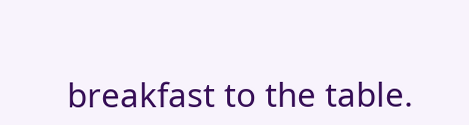breakfast to the table.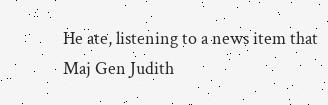He ate, listening to a news item that Maj Gen Judith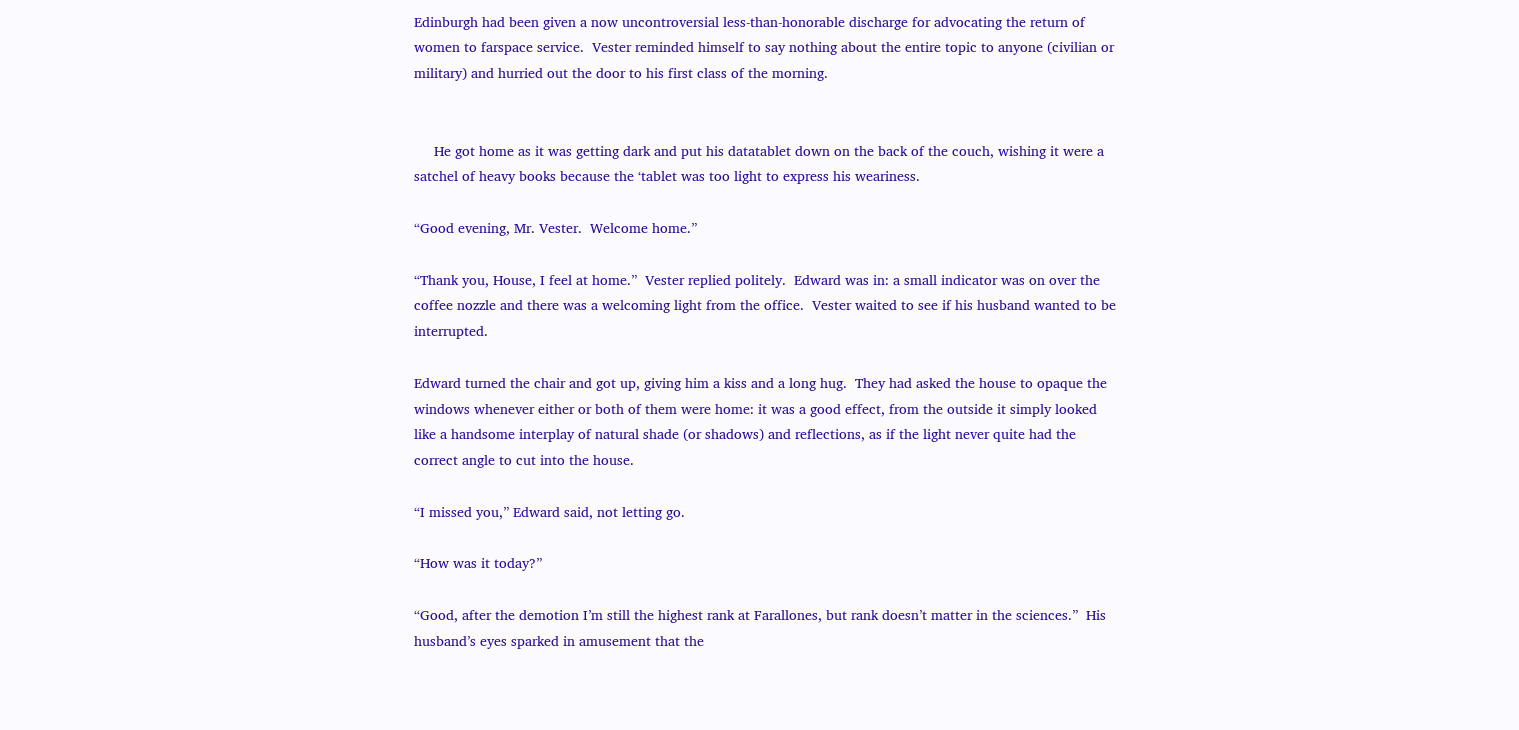Edinburgh had been given a now uncontroversial less-than-honorable discharge for advocating the return of women to farspace service.  Vester reminded himself to say nothing about the entire topic to anyone (civilian or military) and hurried out the door to his first class of the morning.


     He got home as it was getting dark and put his datatablet down on the back of the couch, wishing it were a satchel of heavy books because the ‘tablet was too light to express his weariness.

“Good evening, Mr. Vester.  Welcome home.”

“Thank you, House, I feel at home.”  Vester replied politely.  Edward was in: a small indicator was on over the coffee nozzle and there was a welcoming light from the office.  Vester waited to see if his husband wanted to be interrupted.

Edward turned the chair and got up, giving him a kiss and a long hug.  They had asked the house to opaque the windows whenever either or both of them were home: it was a good effect, from the outside it simply looked like a handsome interplay of natural shade (or shadows) and reflections, as if the light never quite had the correct angle to cut into the house.

“I missed you,” Edward said, not letting go.

“How was it today?”

“Good, after the demotion I’m still the highest rank at Farallones, but rank doesn’t matter in the sciences.”  His husband’s eyes sparked in amusement that the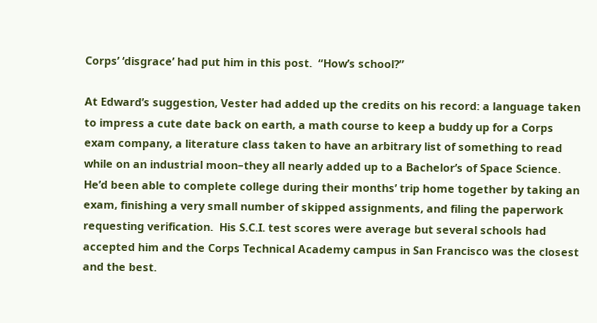Corps’ ‘disgrace’ had put him in this post.  “How’s school?”

At Edward’s suggestion, Vester had added up the credits on his record: a language taken to impress a cute date back on earth, a math course to keep a buddy up for a Corps exam company, a literature class taken to have an arbitrary list of something to read while on an industrial moon–they all nearly added up to a Bachelor’s of Space Science.  He’d been able to complete college during their months’ trip home together by taking an exam, finishing a very small number of skipped assignments, and filing the paperwork requesting verification.  His S.C.I. test scores were average but several schools had accepted him and the Corps Technical Academy campus in San Francisco was the closest and the best.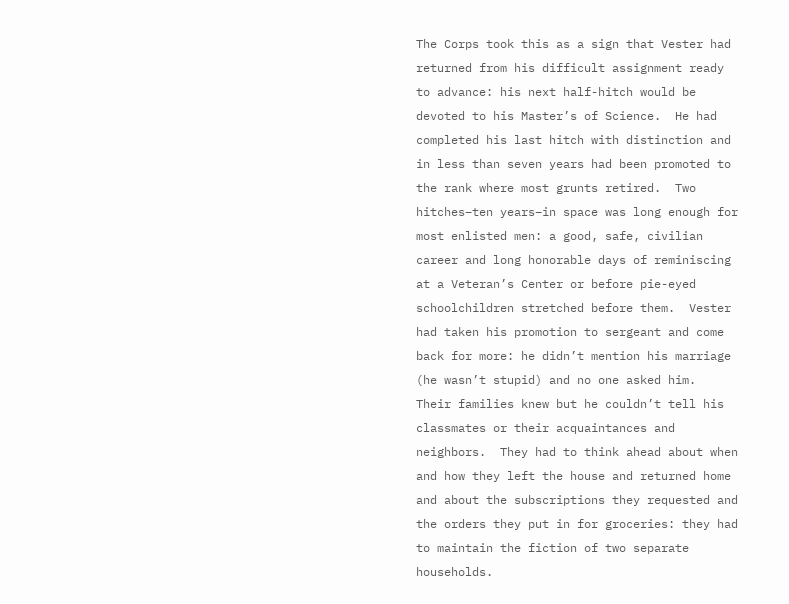The Corps took this as a sign that Vester had returned from his difficult assignment ready to advance: his next half-hitch would be devoted to his Master’s of Science.  He had completed his last hitch with distinction and in less than seven years had been promoted to the rank where most grunts retired.  Two hitches–ten years–in space was long enough for most enlisted men: a good, safe, civilian career and long honorable days of reminiscing at a Veteran’s Center or before pie-eyed schoolchildren stretched before them.  Vester had taken his promotion to sergeant and come back for more: he didn’t mention his marriage (he wasn’t stupid) and no one asked him.  Their families knew but he couldn’t tell his classmates or their acquaintances and neighbors.  They had to think ahead about when and how they left the house and returned home and about the subscriptions they requested and the orders they put in for groceries: they had to maintain the fiction of two separate households.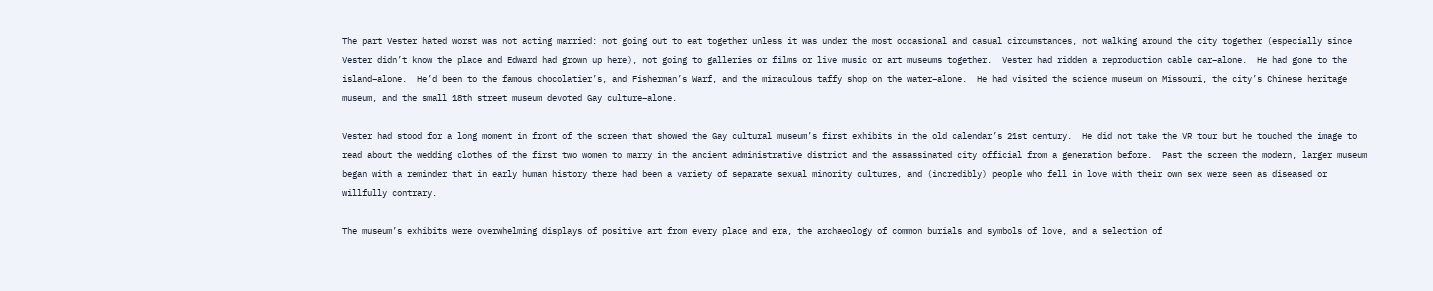The part Vester hated worst was not acting married: not going out to eat together unless it was under the most occasional and casual circumstances, not walking around the city together (especially since Vester didn’t know the place and Edward had grown up here), not going to galleries or films or live music or art museums together.  Vester had ridden a reproduction cable car–alone.  He had gone to the island–alone.  He’d been to the famous chocolatier’s, and Fisherman’s Warf, and the miraculous taffy shop on the water–alone.  He had visited the science museum on Missouri, the city’s Chinese heritage museum, and the small 18th street museum devoted Gay culture–alone.

Vester had stood for a long moment in front of the screen that showed the Gay cultural museum’s first exhibits in the old calendar’s 21st century.  He did not take the VR tour but he touched the image to read about the wedding clothes of the first two women to marry in the ancient administrative district and the assassinated city official from a generation before.  Past the screen the modern, larger museum began with a reminder that in early human history there had been a variety of separate sexual minority cultures, and (incredibly) people who fell in love with their own sex were seen as diseased or willfully contrary.

The museum’s exhibits were overwhelming displays of positive art from every place and era, the archaeology of common burials and symbols of love, and a selection of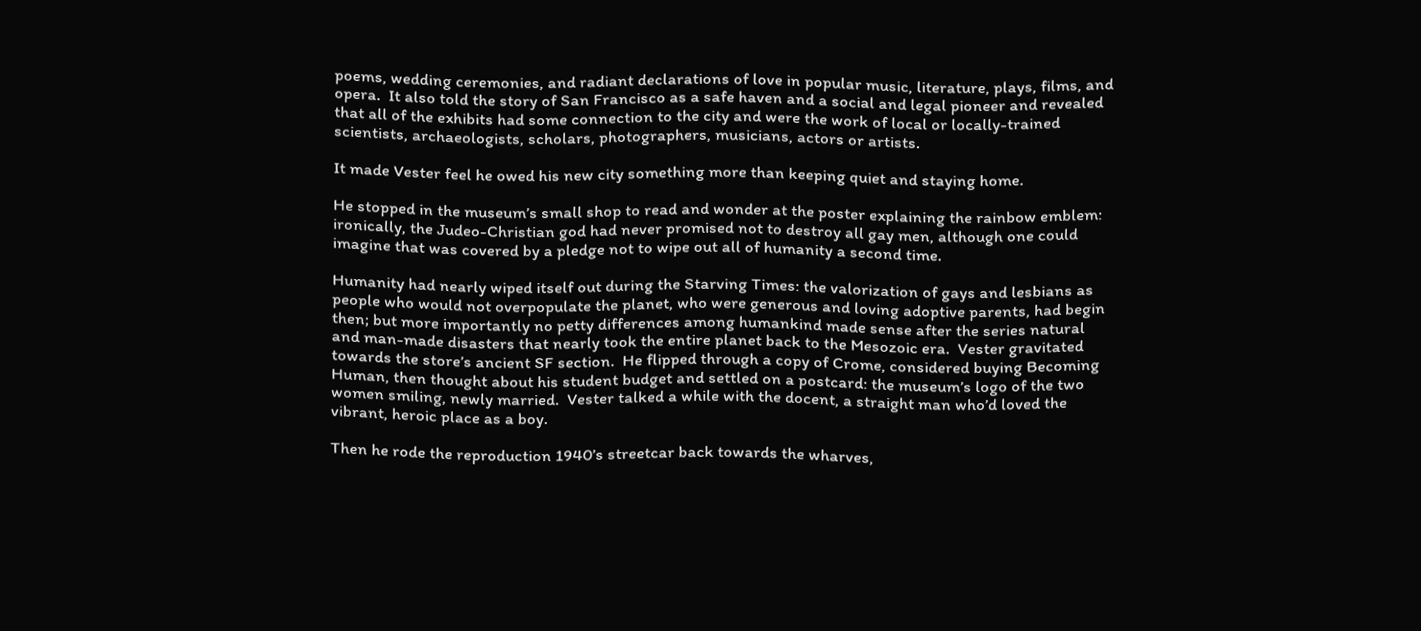poems, wedding ceremonies, and radiant declarations of love in popular music, literature, plays, films, and opera.  It also told the story of San Francisco as a safe haven and a social and legal pioneer and revealed that all of the exhibits had some connection to the city and were the work of local or locally-trained scientists, archaeologists, scholars, photographers, musicians, actors or artists.

It made Vester feel he owed his new city something more than keeping quiet and staying home.

He stopped in the museum’s small shop to read and wonder at the poster explaining the rainbow emblem: ironically, the Judeo-Christian god had never promised not to destroy all gay men, although one could imagine that was covered by a pledge not to wipe out all of humanity a second time.

Humanity had nearly wiped itself out during the Starving Times: the valorization of gays and lesbians as people who would not overpopulate the planet, who were generous and loving adoptive parents, had begin then; but more importantly no petty differences among humankind made sense after the series natural and man-made disasters that nearly took the entire planet back to the Mesozoic era.  Vester gravitated towards the store’s ancient SF section.  He flipped through a copy of Crome, considered buying Becoming Human, then thought about his student budget and settled on a postcard: the museum’s logo of the two women smiling, newly married.  Vester talked a while with the docent, a straight man who’d loved the vibrant, heroic place as a boy.

Then he rode the reproduction 1940’s streetcar back towards the wharves,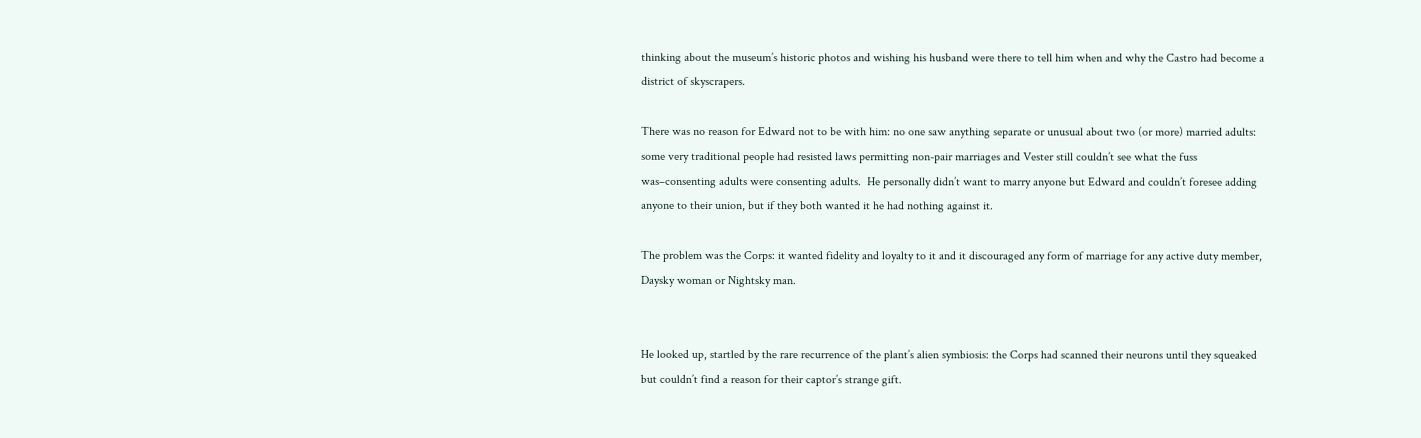thinking about the museum’s historic photos and wishing his husband were there to tell him when and why the Castro had become a district of skyscrapers.

There was no reason for Edward not to be with him: no one saw anything separate or unusual about two (or more) married adults: some very traditional people had resisted laws permitting non-pair marriages and Vester still couldn’t see what the fuss was–consenting adults were consenting adults.  He personally didn’t want to marry anyone but Edward and couldn’t foresee adding anyone to their union, but if they both wanted it he had nothing against it.

The problem was the Corps: it wanted fidelity and loyalty to it and it discouraged any form of marriage for any active duty member, Daysky woman or Nightsky man.


He looked up, startled by the rare recurrence of the plant’s alien symbiosis: the Corps had scanned their neurons until they squeaked but couldn’t find a reason for their captor’s strange gift.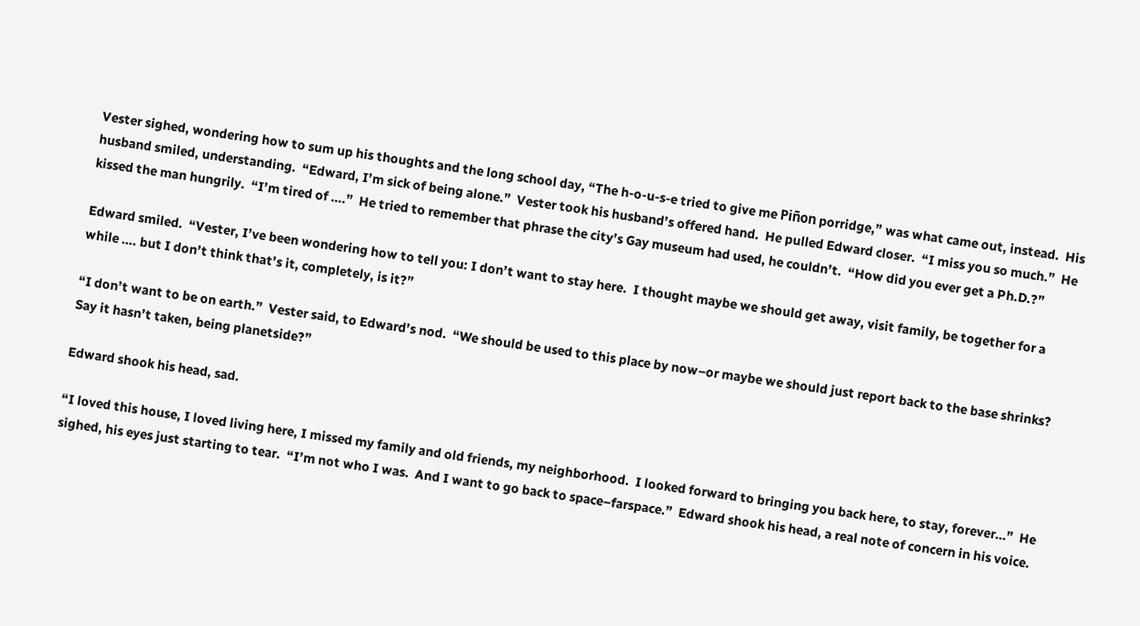Vester sighed, wondering how to sum up his thoughts and the long school day, “The h-o-u-s-e tried to give me Piñon porridge,” was what came out, instead.  His husband smiled, understanding.  “Edward, I’m sick of being alone.”  Vester took his husband’s offered hand.  He pulled Edward closer.  “I miss you so much.”  He kissed the man hungrily.  “I’m tired of ….”  He tried to remember that phrase the city’s Gay museum had used, he couldn’t.  “How did you ever get a Ph.D.?”

Edward smiled.  “Vester, I’ve been wondering how to tell you: I don’t want to stay here.  I thought maybe we should get away, visit family, be together for a while …. but I don’t think that’s it, completely, is it?”

“I don’t want to be on earth.”  Vester said, to Edward’s nod.  “We should be used to this place by now–or maybe we should just report back to the base shrinks?  Say it hasn’t taken, being planetside?”

Edward shook his head, sad.

“I loved this house, I loved living here, I missed my family and old friends, my neighborhood.  I looked forward to bringing you back here, to stay, forever…”  He sighed, his eyes just starting to tear.  “I’m not who I was.  And I want to go back to space–farspace.”  Edward shook his head, a real note of concern in his voice.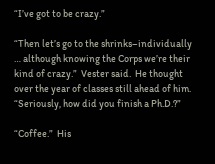“I’ve got to be crazy.”

“Then let’s go to the shrinks–individually … although knowing the Corps we’re their kind of crazy.”  Vester said.  He thought over the year of classes still ahead of him.  “Seriously, how did you finish a Ph.D.?”

“Coffee.”  His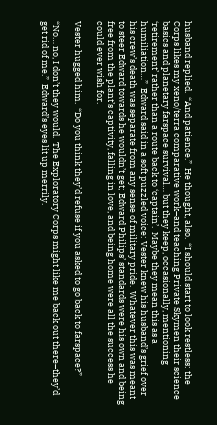husband replied.  “And patience.”  He thought, also.  “I should start to look restless: the Corps likes my xeno/terra comparative work–and teaching Private Skymen their science basics and planetary farspace survival… but they keep, occasionally, mentioning ‘retirement’ rather than a route back to ‘captain’.  Maybe they mean this as a humiliation…”  Edward said in a soft puzzled voice: Vester knew his husband’s grief over his crew’s death was separate from any sense of military pride.  Whatever this was meant to steer Edward towards he wouldn’t get; Edward Philips’ standards were his own and being free from the plant’s captivity, falling in love, and being home were all the success he could ever wish for.

Vester hugged him.  “Do you think they’d refuse if you asked to go back to farspace?”

“No… no, I don’t they would.  The Exploratory Corps might like me back out there–they’d get rid of me.”  Edward’s eyes lit up merrily.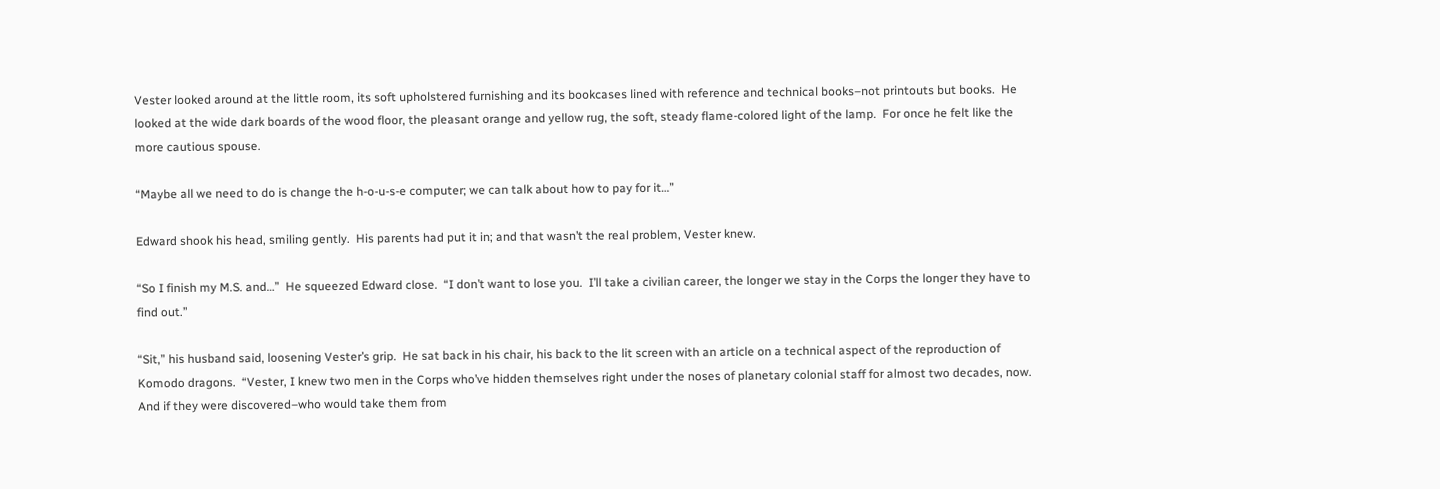Vester looked around at the little room, its soft upholstered furnishing and its bookcases lined with reference and technical books–not printouts but books.  He looked at the wide dark boards of the wood floor, the pleasant orange and yellow rug, the soft, steady flame-colored light of the lamp.  For once he felt like the more cautious spouse.

“Maybe all we need to do is change the h-o-u-s-e computer; we can talk about how to pay for it…”

Edward shook his head, smiling gently.  His parents had put it in; and that wasn’t the real problem, Vester knew.

“So I finish my M.S. and…”  He squeezed Edward close.  “I don’t want to lose you.  I’ll take a civilian career, the longer we stay in the Corps the longer they have to find out.”

“Sit,” his husband said, loosening Vester’s grip.  He sat back in his chair, his back to the lit screen with an article on a technical aspect of the reproduction of Komodo dragons.  “Vester, I knew two men in the Corps who’ve hidden themselves right under the noses of planetary colonial staff for almost two decades, now.  And if they were discovered–who would take them from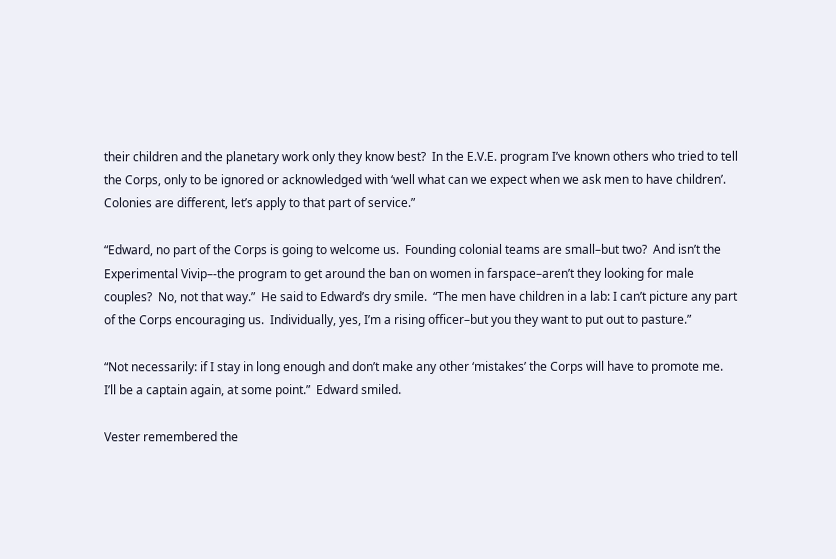their children and the planetary work only they know best?  In the E.V.E. program I’ve known others who tried to tell the Corps, only to be ignored or acknowledged with ‘well what can we expect when we ask men to have children’.  Colonies are different, let’s apply to that part of service.”

“Edward, no part of the Corps is going to welcome us.  Founding colonial teams are small–but two?  And isn’t the Experimental Vivip–-the program to get around the ban on women in farspace–aren’t they looking for male couples?  No, not that way.”  He said to Edward’s dry smile.  “The men have children in a lab: I can’t picture any part of the Corps encouraging us.  Individually, yes, I’m a rising officer–but you they want to put out to pasture.”

“Not necessarily: if I stay in long enough and don’t make any other ‘mistakes’ the Corps will have to promote me.  I’ll be a captain again, at some point.”  Edward smiled.

Vester remembered the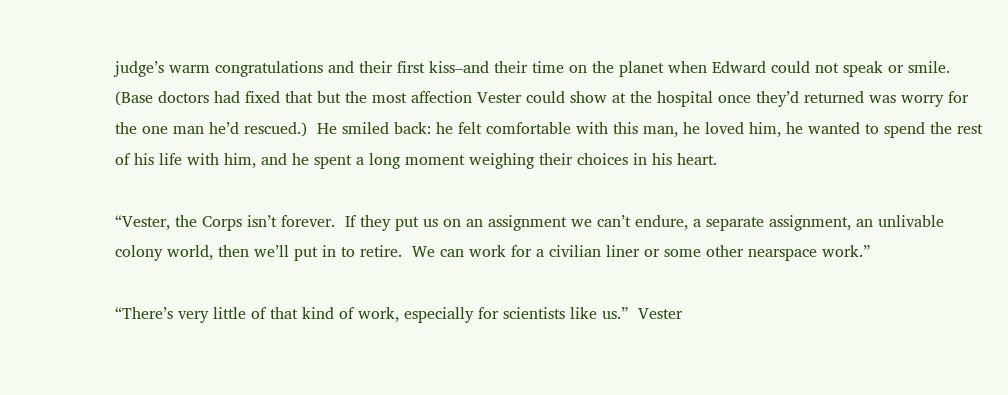judge’s warm congratulations and their first kiss–and their time on the planet when Edward could not speak or smile.  (Base doctors had fixed that but the most affection Vester could show at the hospital once they’d returned was worry for the one man he’d rescued.)  He smiled back: he felt comfortable with this man, he loved him, he wanted to spend the rest of his life with him, and he spent a long moment weighing their choices in his heart.

“Vester, the Corps isn’t forever.  If they put us on an assignment we can’t endure, a separate assignment, an unlivable colony world, then we’ll put in to retire.  We can work for a civilian liner or some other nearspace work.”

“There’s very little of that kind of work, especially for scientists like us.”  Vester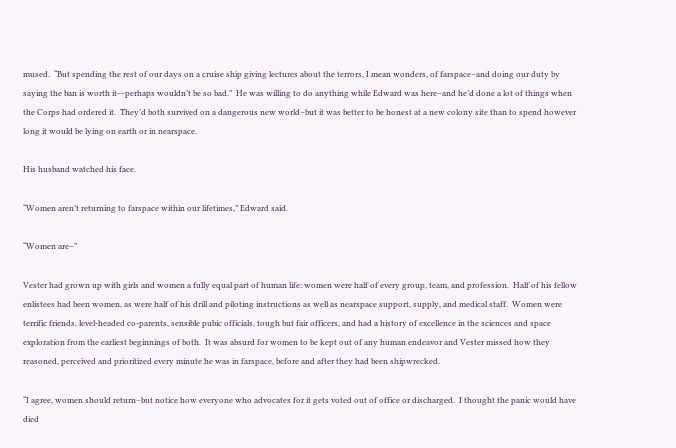mused.  “But spending the rest of our days on a cruise ship giving lectures about the terrors, I mean wonders, of farspace–and doing our duty by saying the ban is worth it-–perhaps wouldn’t be so bad.”  He was willing to do anything while Edward was here–and he’d done a lot of things when the Corps had ordered it.  They’d both survived on a dangerous new world–but it was better to be honest at a new colony site than to spend however long it would be lying on earth or in nearspace.

His husband watched his face.

“Women aren’t returning to farspace within our lifetimes,” Edward said.

“Women are–”

Vester had grown up with girls and women a fully equal part of human life: women were half of every group, team, and profession.  Half of his fellow enlistees had been women, as were half of his drill and piloting instructions as well as nearspace support, supply, and medical staff.  Women were terrific friends, level-headed co-parents, sensible pubic officials, tough but fair officers, and had a history of excellence in the sciences and space exploration from the earliest beginnings of both.  It was absurd for women to be kept out of any human endeavor and Vester missed how they reasoned, perceived and prioritized every minute he was in farspace, before and after they had been shipwrecked.

“I agree, women should return–but notice how everyone who advocates for it gets voted out of office or discharged.  I thought the panic would have died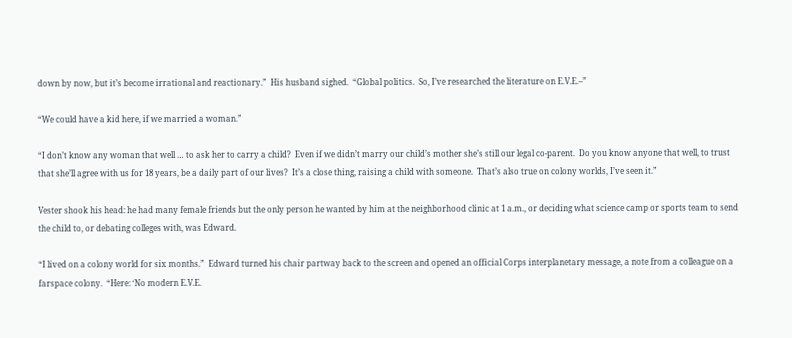down by now, but it’s become irrational and reactionary.”  His husband sighed.  “Global politics.  So, I’ve researched the literature on E.V.E.–”

“We could have a kid here, if we married a woman.”

“I don’t know any woman that well … to ask her to carry a child?  Even if we didn’t marry our child’s mother she’s still our legal co-parent.  Do you know anyone that well, to trust that she’ll agree with us for 18 years, be a daily part of our lives?  It’s a close thing, raising a child with someone.  That’s also true on colony worlds, I’ve seen it.”

Vester shook his head: he had many female friends but the only person he wanted by him at the neighborhood clinic at 1 a.m., or deciding what science camp or sports team to send the child to, or debating colleges with, was Edward.

“I lived on a colony world for six months.”  Edward turned his chair partway back to the screen and opened an official Corps interplanetary message, a note from a colleague on a farspace colony.  “Here: ‘No modern E.V.E.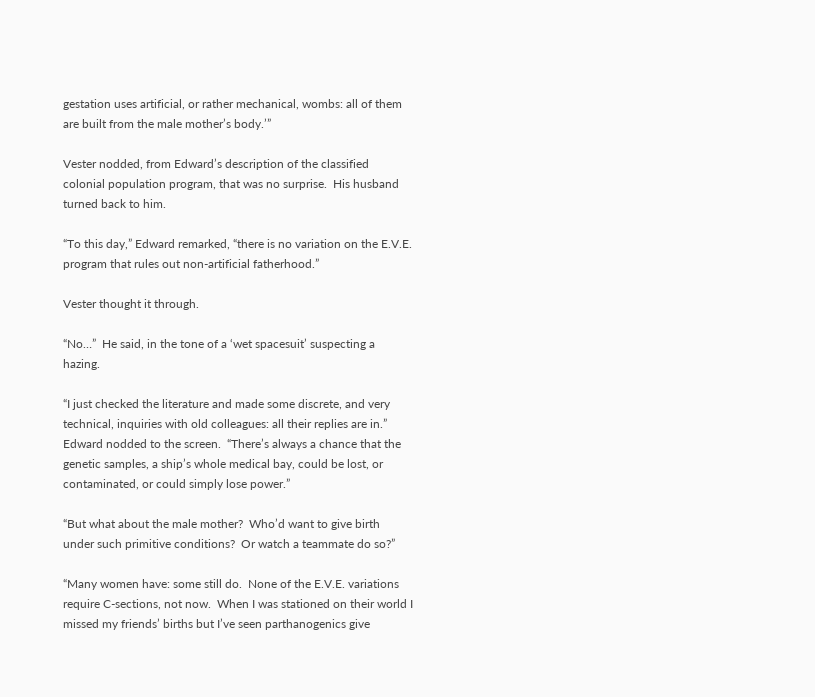gestation uses artificial, or rather mechanical, wombs: all of them are built from the male mother’s body.’”

Vester nodded, from Edward’s description of the classified colonial population program, that was no surprise.  His husband turned back to him.

“To this day,” Edward remarked, “there is no variation on the E.V.E. program that rules out non-artificial fatherhood.”

Vester thought it through.

“No…”  He said, in the tone of a ‘wet spacesuit’ suspecting a hazing.

“I just checked the literature and made some discrete, and very technical, inquiries with old colleagues: all their replies are in.”  Edward nodded to the screen.  “There’s always a chance that the genetic samples, a ship’s whole medical bay, could be lost, or contaminated, or could simply lose power.”

“But what about the male mother?  Who’d want to give birth under such primitive conditions?  Or watch a teammate do so?”

“Many women have: some still do.  None of the E.V.E. variations require C-sections, not now.  When I was stationed on their world I missed my friends’ births but I’ve seen parthanogenics give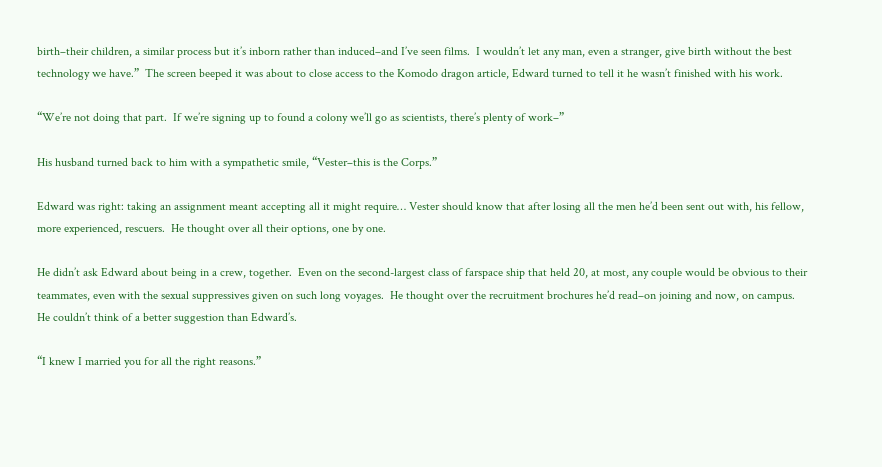birth–their children, a similar process but it’s inborn rather than induced–and I’ve seen films.  I wouldn’t let any man, even a stranger, give birth without the best technology we have.”  The screen beeped it was about to close access to the Komodo dragon article, Edward turned to tell it he wasn’t finished with his work.

“We’re not doing that part.  If we’re signing up to found a colony we’ll go as scientists, there’s plenty of work–”

His husband turned back to him with a sympathetic smile, “Vester–this is the Corps.”

Edward was right: taking an assignment meant accepting all it might require… Vester should know that after losing all the men he’d been sent out with, his fellow, more experienced, rescuers.  He thought over all their options, one by one.

He didn’t ask Edward about being in a crew, together.  Even on the second-largest class of farspace ship that held 20, at most, any couple would be obvious to their teammates, even with the sexual suppressives given on such long voyages.  He thought over the recruitment brochures he’d read–on joining and now, on campus.  He couldn’t think of a better suggestion than Edward’s.

“I knew I married you for all the right reasons.”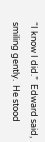“I know I did.”  Edward said, smiling gently.  He stood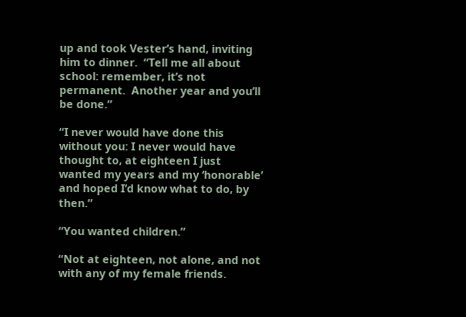up and took Vester’s hand, inviting him to dinner.  “Tell me all about school: remember, it’s not permanent.  Another year and you’ll be done.”

“I never would have done this without you: I never would have thought to, at eighteen I just wanted my years and my ‘honorable’ and hoped I’d know what to do, by then.”

“You wanted children.”

“Not at eighteen, not alone, and not with any of my female friends.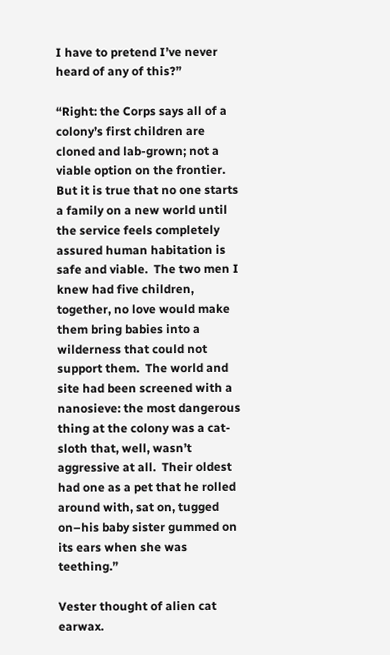I have to pretend I’ve never heard of any of this?”

“Right: the Corps says all of a colony’s first children are cloned and lab-grown; not a viable option on the frontier.  But it is true that no one starts a family on a new world until the service feels completely assured human habitation is safe and viable.  The two men I knew had five children, together, no love would make them bring babies into a wilderness that could not support them.  The world and site had been screened with a nanosieve: the most dangerous thing at the colony was a cat-sloth that, well, wasn’t aggressive at all.  Their oldest had one as a pet that he rolled around with, sat on, tugged on–his baby sister gummed on its ears when she was teething.”

Vester thought of alien cat earwax.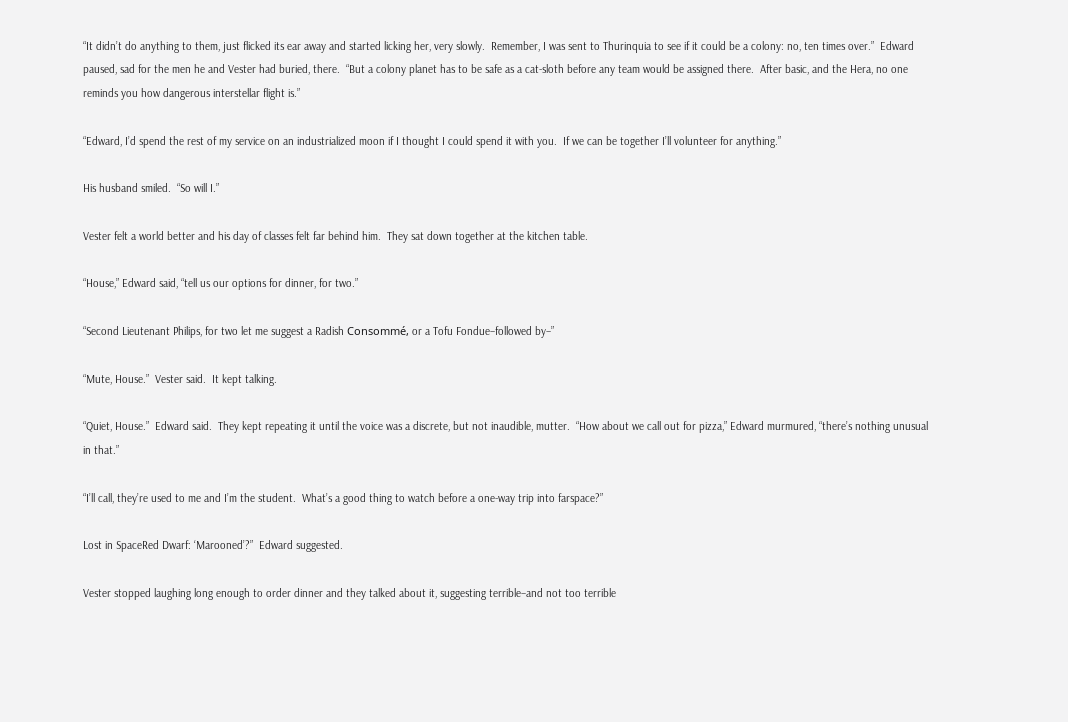“It didn’t do anything to them, just flicked its ear away and started licking her, very slowly.  Remember, I was sent to Thurinquia to see if it could be a colony: no, ten times over.”  Edward paused, sad for the men he and Vester had buried, there.  “But a colony planet has to be safe as a cat-sloth before any team would be assigned there.  After basic, and the Hera, no one reminds you how dangerous interstellar flight is.”

“Edward, I’d spend the rest of my service on an industrialized moon if I thought I could spend it with you.  If we can be together I’ll volunteer for anything.”

His husband smiled.  “So will I.”

Vester felt a world better and his day of classes felt far behind him.  They sat down together at the kitchen table.

“House,” Edward said, “tell us our options for dinner, for two.”

“Second Lieutenant Philips, for two let me suggest a Radish Consommé, or a Tofu Fondue–followed by–”

“Mute, House.”  Vester said.  It kept talking.

“Quiet, House.”  Edward said.  They kept repeating it until the voice was a discrete, but not inaudible, mutter.  “How about we call out for pizza,” Edward murmured, “there’s nothing unusual in that.”

“I’ll call, they’re used to me and I’m the student.  What’s a good thing to watch before a one-way trip into farspace?”

Lost in SpaceRed Dwarf: ‘Marooned’?”  Edward suggested.

Vester stopped laughing long enough to order dinner and they talked about it, suggesting terrible–and not too terrible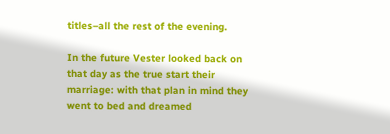titles–all the rest of the evening.

In the future Vester looked back on that day as the true start their marriage: with that plan in mind they went to bed and dreamed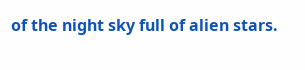of the night sky full of alien stars.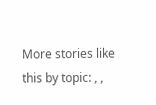More stories like this by topic: , ,